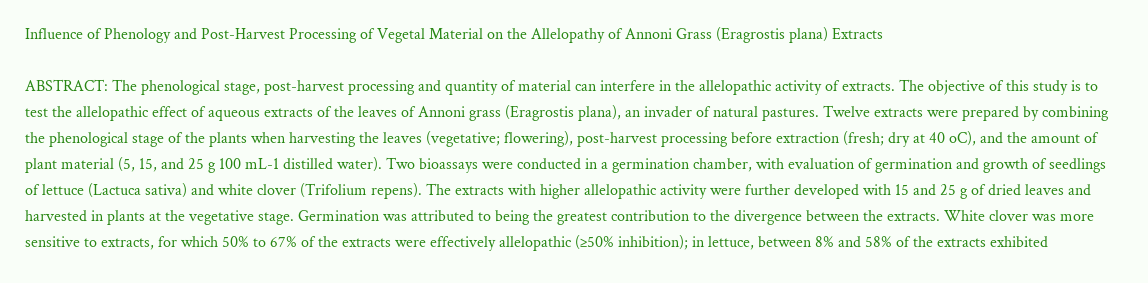Influence of Phenology and Post-Harvest Processing of Vegetal Material on the Allelopathy of Annoni Grass (Eragrostis plana) Extracts

ABSTRACT: The phenological stage, post-harvest processing and quantity of material can interfere in the allelopathic activity of extracts. The objective of this study is to test the allelopathic effect of aqueous extracts of the leaves of Annoni grass (Eragrostis plana), an invader of natural pastures. Twelve extracts were prepared by combining the phenological stage of the plants when harvesting the leaves (vegetative; flowering), post-harvest processing before extraction (fresh; dry at 40 oC), and the amount of plant material (5, 15, and 25 g 100 mL-1 distilled water). Two bioassays were conducted in a germination chamber, with evaluation of germination and growth of seedlings of lettuce (Lactuca sativa) and white clover (Trifolium repens). The extracts with higher allelopathic activity were further developed with 15 and 25 g of dried leaves and harvested in plants at the vegetative stage. Germination was attributed to being the greatest contribution to the divergence between the extracts. White clover was more sensitive to extracts, for which 50% to 67% of the extracts were effectively allelopathic (≥50% inhibition); in lettuce, between 8% and 58% of the extracts exhibited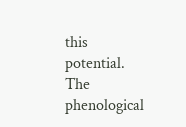this potential. The phenological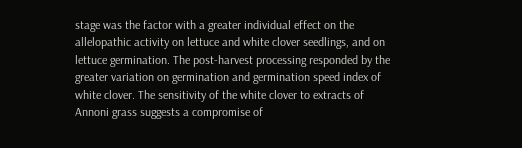stage was the factor with a greater individual effect on the allelopathic activity on lettuce and white clover seedlings, and on lettuce germination. The post-harvest processing responded by the greater variation on germination and germination speed index of white clover. The sensitivity of the white clover to extracts of Annoni grass suggests a compromise of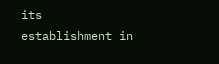its establishment in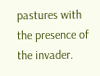pastures with the presence of the invader.